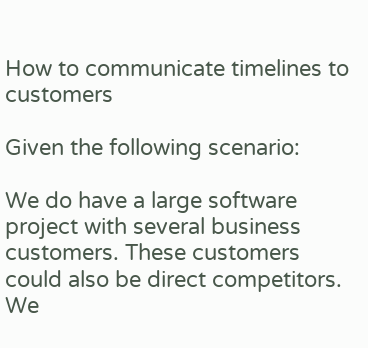How to communicate timelines to customers

Given the following scenario:

We do have a large software project with several business customers. These customers could also be direct competitors. We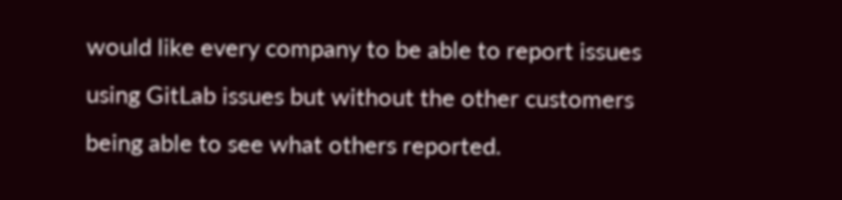would like every company to be able to report issues using GitLab issues but without the other customers being able to see what others reported.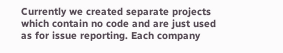Currently we created separate projects which contain no code and are just used as for issue reporting. Each company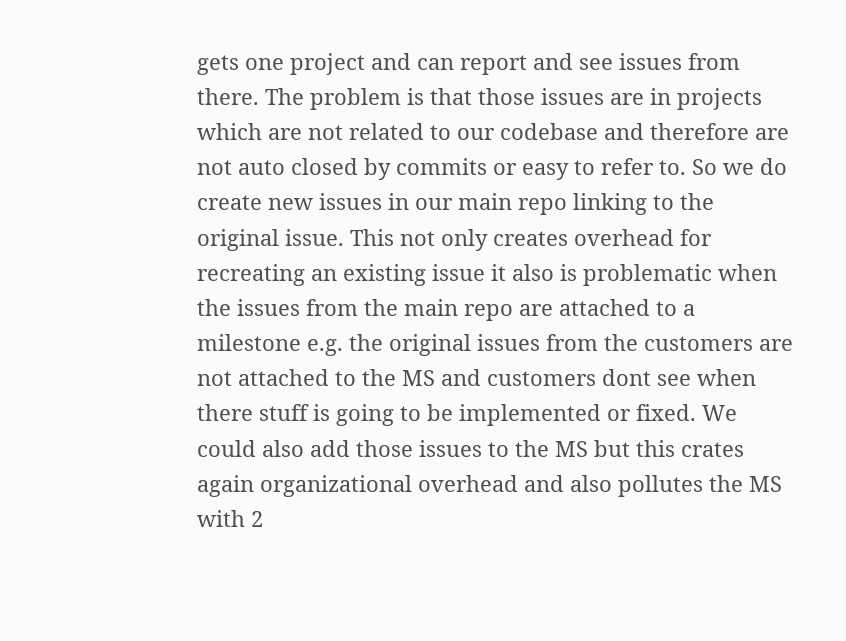gets one project and can report and see issues from there. The problem is that those issues are in projects which are not related to our codebase and therefore are not auto closed by commits or easy to refer to. So we do create new issues in our main repo linking to the original issue. This not only creates overhead for recreating an existing issue it also is problematic when the issues from the main repo are attached to a milestone e.g. the original issues from the customers are not attached to the MS and customers dont see when there stuff is going to be implemented or fixed. We could also add those issues to the MS but this crates again organizational overhead and also pollutes the MS with 2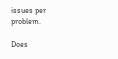issues per problem.

Does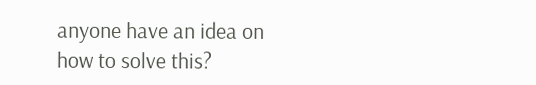anyone have an idea on how to solve this?